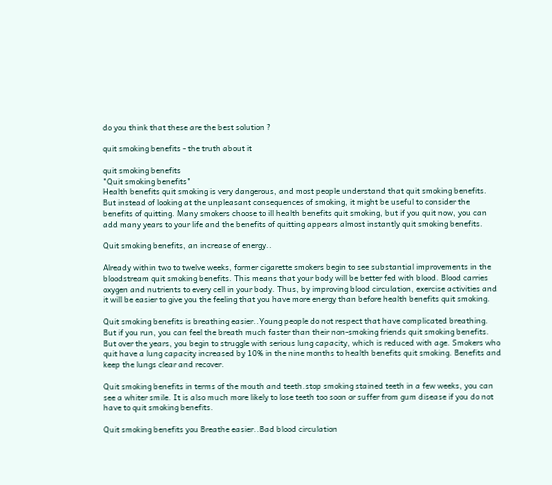do you think that these are the best solution ?

quit smoking benefits - the truth about it

quit smoking benefits
"Quit smoking benefits"
Health benefits quit smoking is very dangerous, and most people understand that quit smoking benefits. But instead of looking at the unpleasant consequences of smoking, it might be useful to consider the benefits of quitting. Many smokers choose to ill health benefits quit smoking, but if you quit now, you can add many years to your life and the benefits of quitting appears almost instantly quit smoking benefits.

Quit smoking benefits, an increase of energy..

Already within two to twelve weeks, former cigarette smokers begin to see substantial improvements in the bloodstream quit smoking benefits. This means that your body will be better fed with blood. Blood carries oxygen and nutrients to every cell in your body. Thus, by improving blood circulation, exercise activities and it will be easier to give you the feeling that you have more energy than before health benefits quit smoking.

Quit smoking benefits is breathing easier..Young people do not respect that have complicated breathing. But if you run, you can feel the breath much faster than their non-smoking friends quit smoking benefits. But over the years, you begin to struggle with serious lung capacity, which is reduced with age. Smokers who quit have a lung capacity increased by 10% in the nine months to health benefits quit smoking. Benefits and keep the lungs clear and recover.

Quit smoking benefits in terms of the mouth and teeth.stop smoking stained teeth in a few weeks, you can see a whiter smile. It is also much more likely to lose teeth too soon or suffer from gum disease if you do not have to quit smoking benefits.

Quit smoking benefits you Breathe easier..Bad blood circulation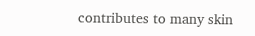contributes to many skin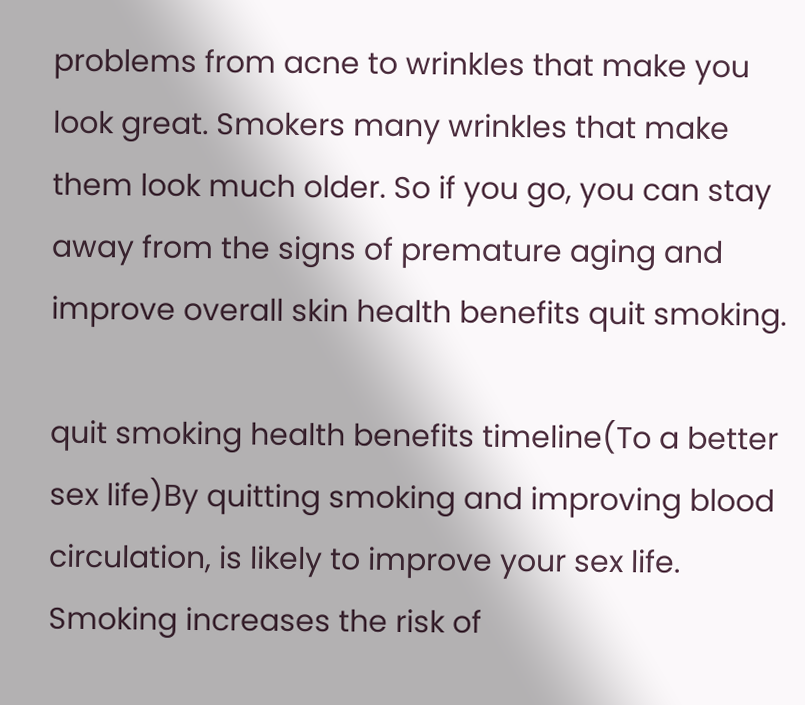problems from acne to wrinkles that make you look great. Smokers many wrinkles that make them look much older. So if you go, you can stay away from the signs of premature aging and improve overall skin health benefits quit smoking.

quit smoking health benefits timeline(To a better sex life)By quitting smoking and improving blood circulation, is likely to improve your sex life. Smoking increases the risk of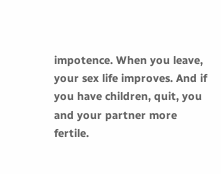impotence. When you leave, your sex life improves. And if you have children, quit, you and your partner more fertile.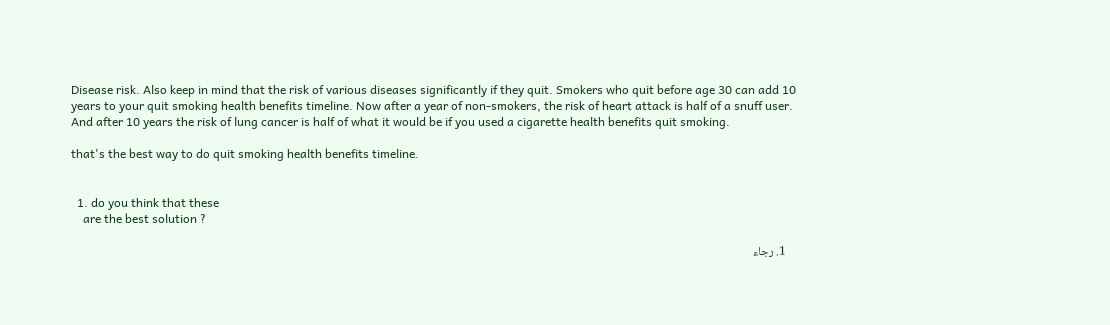Disease risk. Also keep in mind that the risk of various diseases significantly if they quit. Smokers who quit before age 30 can add 10 years to your quit smoking health benefits timeline. Now after a year of non-smokers, the risk of heart attack is half of a snuff user. And after 10 years the risk of lung cancer is half of what it would be if you used a cigarette health benefits quit smoking.

that's the best way to do quit smoking health benefits timeline.


  1. do you think that these
    are the best solution ?

    1. رجاء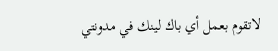لاتقوم بعمل أي باك لينك في مدونتي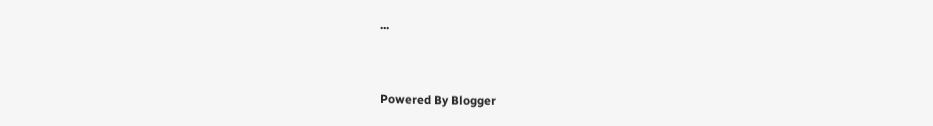...


Powered By Blogger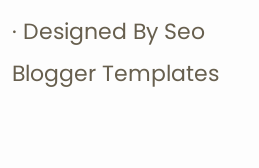· Designed By Seo Blogger Templates